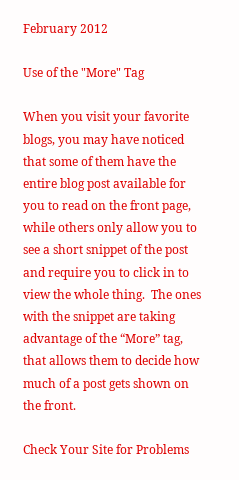February 2012

Use of the "More" Tag

When you visit your favorite blogs, you may have noticed that some of them have the entire blog post available for you to read on the front page, while others only allow you to see a short snippet of the post and require you to click in to view the whole thing.  The ones with the snippet are taking advantage of the “More” tag, that allows them to decide how much of a post gets shown on the front.

Check Your Site for Problems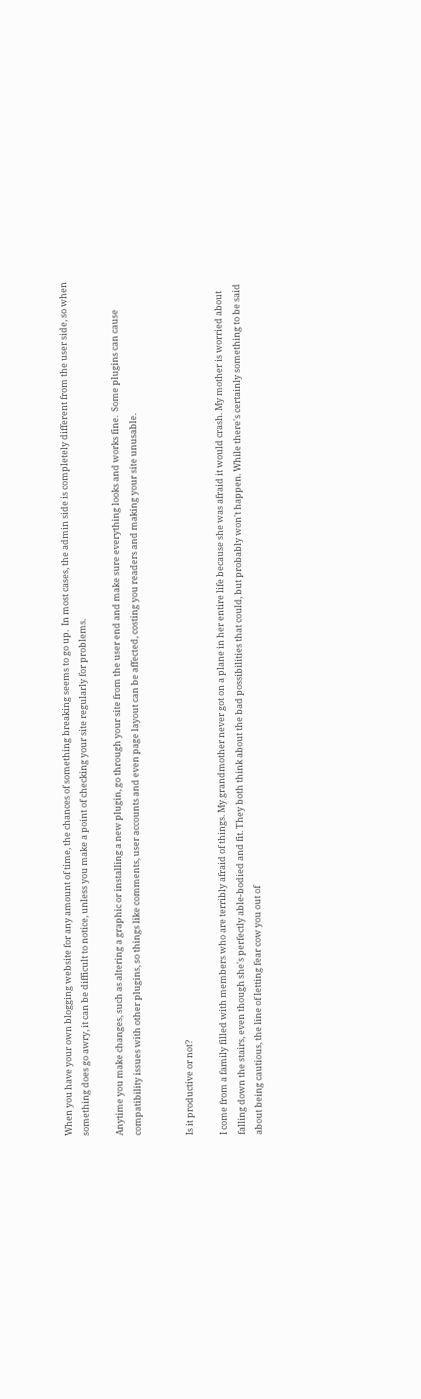When you have your own blogging website for any amount of time, the chances of something breaking seems to go up.  In most cases, the admin side is completely different from the user side, so when something does go awry, it can be difficult to notice, unless you make a point of checking your site regularly for problems.

Anytime you make changes, such as altering a graphic or installing a new plugin, go through your site from the user end and make sure everything looks and works fine.  Some plugins can cause compatibility issues with other plugins, so things like comments, user accounts and even page layout can be affected, costing you readers and making your site unusable.


Is it productive or not?

I come from a family filled with members who are terribly afraid of things. My grandmother never got on a plane in her entire life because she was afraid it would crash. My mother is worried about falling down the stairs, even though she's perfectly able-bodied and fit. They both think about the bad possibilities that could, but probably won't happen. While there's certainly something to be said about being cautious, the line of letting fear cow you out of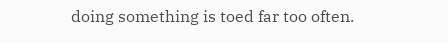doing something is toed far too often.